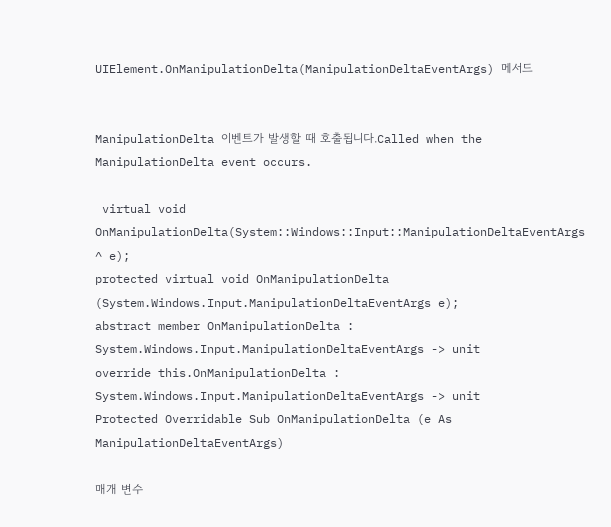UIElement.OnManipulationDelta(ManipulationDeltaEventArgs) 메서드


ManipulationDelta 이벤트가 발생할 때 호출됩니다.Called when the ManipulationDelta event occurs.

 virtual void OnManipulationDelta(System::Windows::Input::ManipulationDeltaEventArgs ^ e);
protected virtual void OnManipulationDelta (System.Windows.Input.ManipulationDeltaEventArgs e);
abstract member OnManipulationDelta : System.Windows.Input.ManipulationDeltaEventArgs -> unit
override this.OnManipulationDelta : System.Windows.Input.ManipulationDeltaEventArgs -> unit
Protected Overridable Sub OnManipulationDelta (e As ManipulationDeltaEventArgs)

매개 변수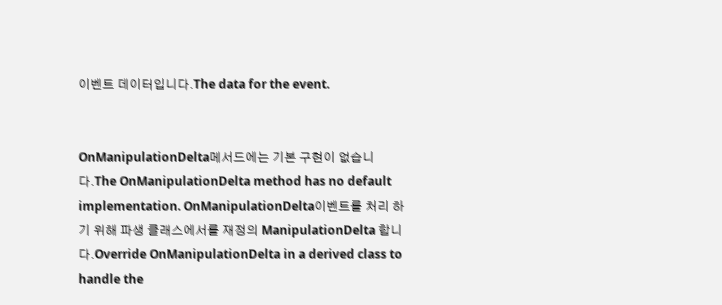이벤트 데이터입니다.The data for the event.


OnManipulationDelta메서드에는 기본 구현이 없습니다.The OnManipulationDelta method has no default implementation. OnManipulationDelta이벤트를 처리 하기 위해 파생 클래스에서를 재정의 ManipulationDelta 합니다.Override OnManipulationDelta in a derived class to handle the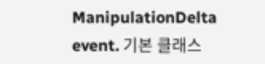ManipulationDelta event. 기본 클래스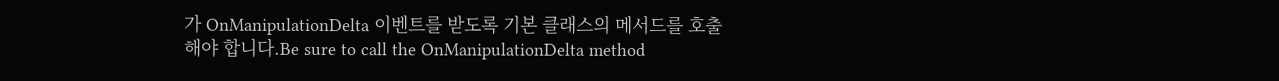가 OnManipulationDelta 이벤트를 받도록 기본 클래스의 메서드를 호출 해야 합니다.Be sure to call the OnManipulationDelta method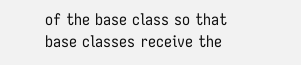of the base class so that base classes receive the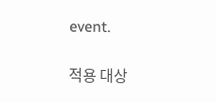event.

적용 대상